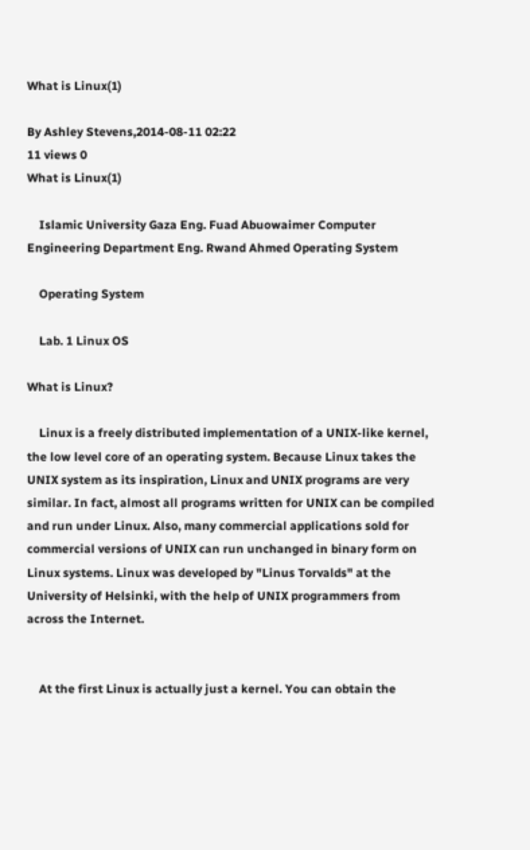What is Linux(1)

By Ashley Stevens,2014-08-11 02:22
11 views 0
What is Linux(1)

    Islamic University Gaza Eng. Fuad Abuowaimer Computer Engineering Department Eng. Rwand Ahmed Operating System

    Operating System

    Lab. 1 Linux OS

What is Linux?

    Linux is a freely distributed implementation of a UNIX-like kernel, the low level core of an operating system. Because Linux takes the UNIX system as its inspiration, Linux and UNIX programs are very similar. In fact, almost all programs written for UNIX can be compiled and run under Linux. Also, many commercial applications sold for commercial versions of UNIX can run unchanged in binary form on Linux systems. Linux was developed by "Linus Torvalds" at the University of Helsinki, with the help of UNIX programmers from across the Internet.


    At the first Linux is actually just a kernel. You can obtain the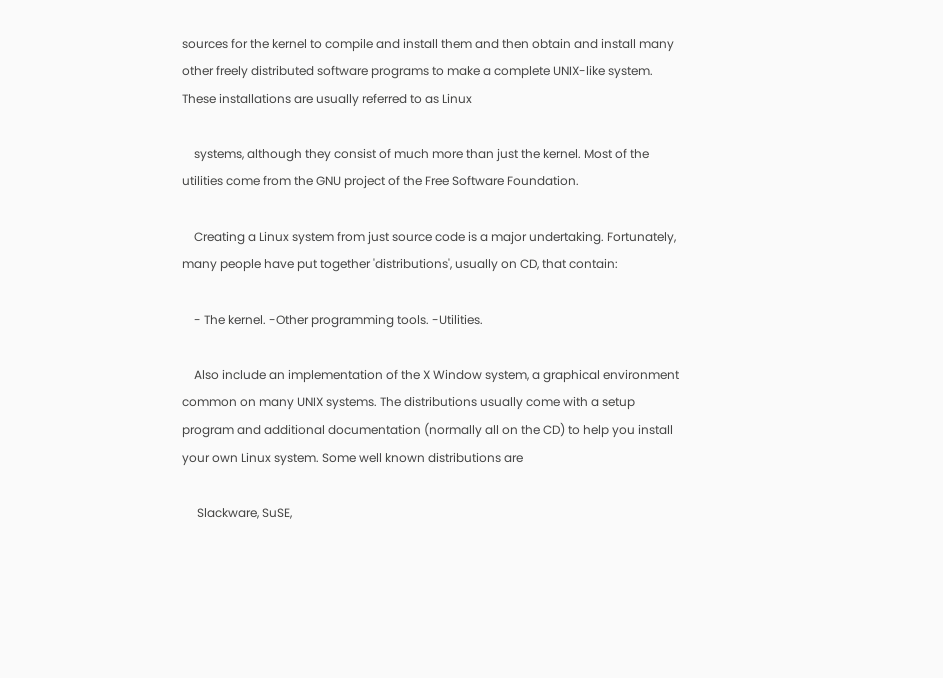sources for the kernel to compile and install them and then obtain and install many other freely distributed software programs to make a complete UNIX-like system. These installations are usually referred to as Linux

    systems, although they consist of much more than just the kernel. Most of the utilities come from the GNU project of the Free Software Foundation.

    Creating a Linux system from just source code is a major undertaking. Fortunately, many people have put together 'distributions', usually on CD, that contain:

    - The kernel. -Other programming tools. -Utilities.

    Also include an implementation of the X Window system, a graphical environment common on many UNIX systems. The distributions usually come with a setup program and additional documentation (normally all on the CD) to help you install your own Linux system. Some well known distributions are

     Slackware, SuSE,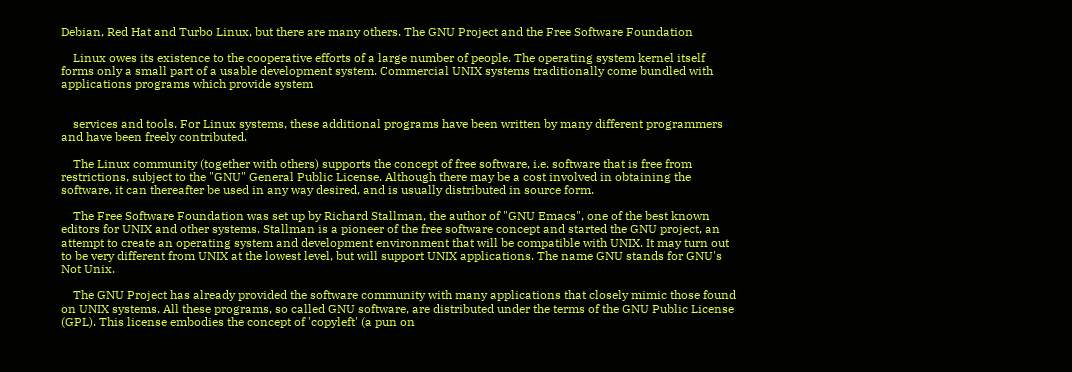Debian, Red Hat and Turbo Linux, but there are many others. The GNU Project and the Free Software Foundation

    Linux owes its existence to the cooperative efforts of a large number of people. The operating system kernel itself forms only a small part of a usable development system. Commercial UNIX systems traditionally come bundled with applications programs which provide system


    services and tools. For Linux systems, these additional programs have been written by many different programmers and have been freely contributed.

    The Linux community (together with others) supports the concept of free software, i.e. software that is free from restrictions, subject to the "GNU" General Public License. Although there may be a cost involved in obtaining the software, it can thereafter be used in any way desired, and is usually distributed in source form.

    The Free Software Foundation was set up by Richard Stallman, the author of "GNU Emacs", one of the best known editors for UNIX and other systems. Stallman is a pioneer of the free software concept and started the GNU project, an attempt to create an operating system and development environment that will be compatible with UNIX. It may turn out to be very different from UNIX at the lowest level, but will support UNIX applications. The name GNU stands for GNU's Not Unix.

    The GNU Project has already provided the software community with many applications that closely mimic those found on UNIX systems. All these programs, so called GNU software, are distributed under the terms of the GNU Public License (GPL). This license embodies the concept of 'copyleft' (a pun on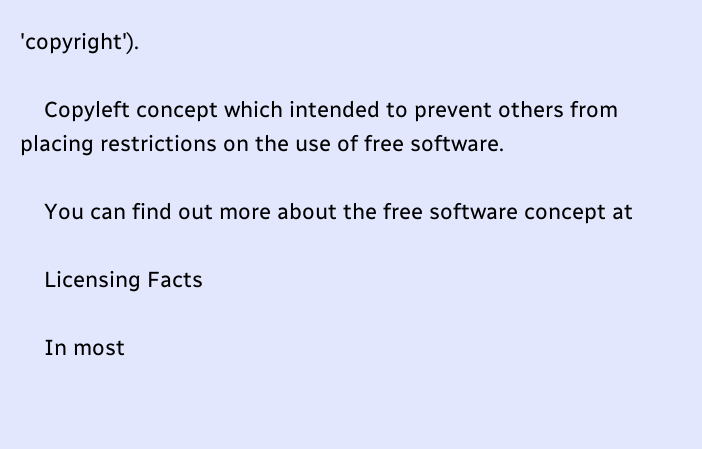'copyright').

    Copyleft concept which intended to prevent others from placing restrictions on the use of free software.

    You can find out more about the free software concept at

    Licensing Facts

    In most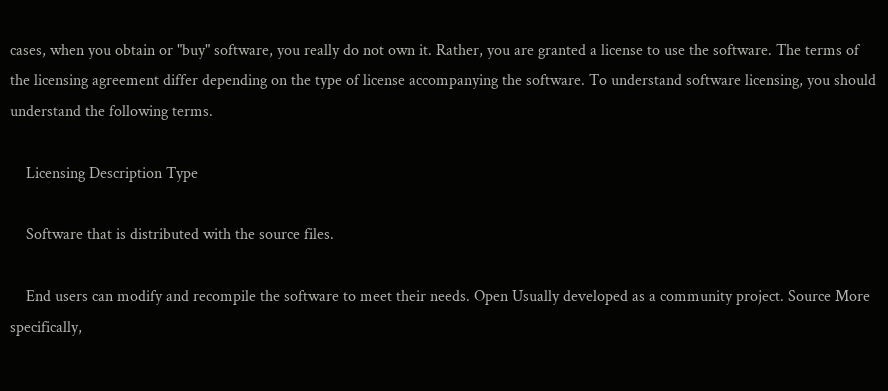cases, when you obtain or "buy" software, you really do not own it. Rather, you are granted a license to use the software. The terms of the licensing agreement differ depending on the type of license accompanying the software. To understand software licensing, you should understand the following terms.

    Licensing Description Type

    Software that is distributed with the source files.

    End users can modify and recompile the software to meet their needs. Open Usually developed as a community project. Source More specifically,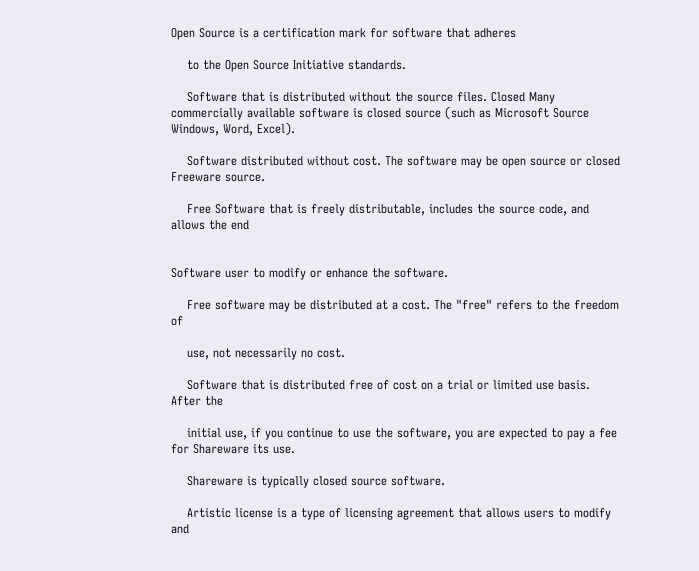Open Source is a certification mark for software that adheres

    to the Open Source Initiative standards.

    Software that is distributed without the source files. Closed Many commercially available software is closed source (such as Microsoft Source Windows, Word, Excel).

    Software distributed without cost. The software may be open source or closed Freeware source.

    Free Software that is freely distributable, includes the source code, and allows the end


Software user to modify or enhance the software.

    Free software may be distributed at a cost. The "free" refers to the freedom of

    use, not necessarily no cost.

    Software that is distributed free of cost on a trial or limited use basis. After the

    initial use, if you continue to use the software, you are expected to pay a fee for Shareware its use.

    Shareware is typically closed source software.

    Artistic license is a type of licensing agreement that allows users to modify and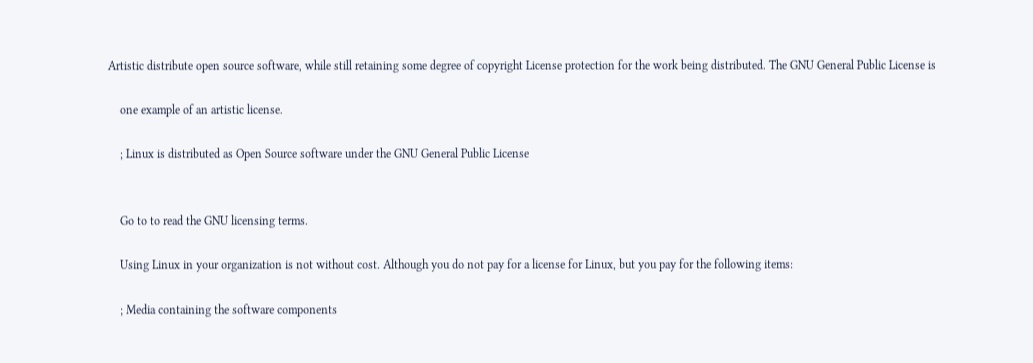Artistic distribute open source software, while still retaining some degree of copyright License protection for the work being distributed. The GNU General Public License is

    one example of an artistic license.

    ; Linux is distributed as Open Source software under the GNU General Public License


    Go to to read the GNU licensing terms.

    Using Linux in your organization is not without cost. Although you do not pay for a license for Linux, but you pay for the following items:

    ; Media containing the software components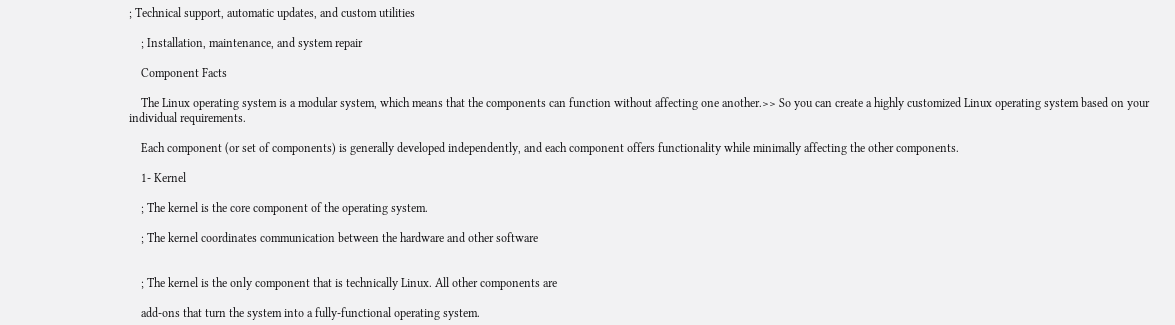; Technical support, automatic updates, and custom utilities

    ; Installation, maintenance, and system repair

    Component Facts

    The Linux operating system is a modular system, which means that the components can function without affecting one another.>> So you can create a highly customized Linux operating system based on your individual requirements.

    Each component (or set of components) is generally developed independently, and each component offers functionality while minimally affecting the other components.

    1- Kernel

    ; The kernel is the core component of the operating system.

    ; The kernel coordinates communication between the hardware and other software


    ; The kernel is the only component that is technically Linux. All other components are

    add-ons that turn the system into a fully-functional operating system.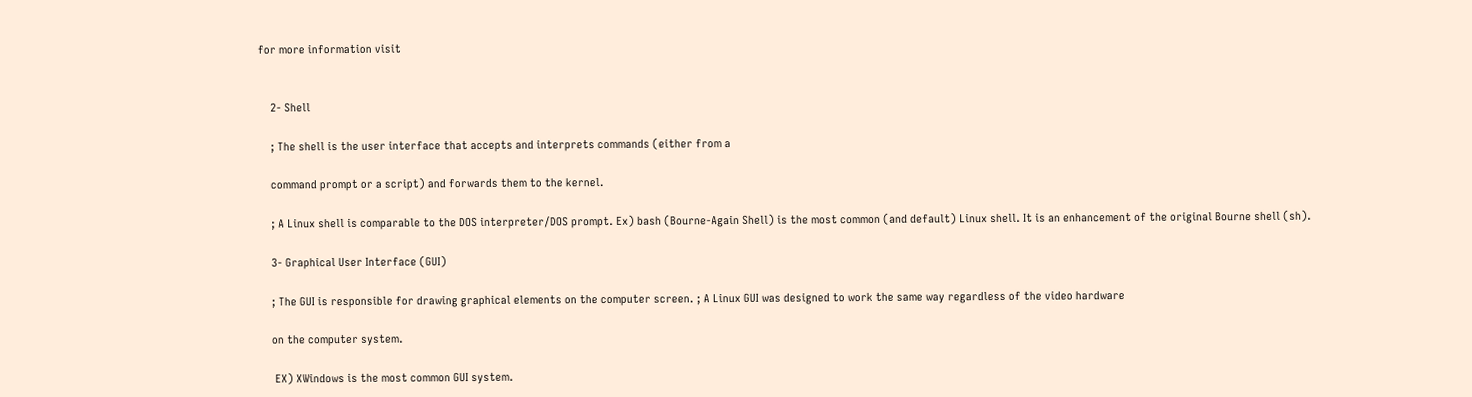for more information visit


    2- Shell

    ; The shell is the user interface that accepts and interprets commands (either from a

    command prompt or a script) and forwards them to the kernel.

    ; A Linux shell is comparable to the DOS interpreter/DOS prompt. Ex) bash (Bourne-Again Shell) is the most common (and default) Linux shell. It is an enhancement of the original Bourne shell (sh).

    3- Graphical User Interface (GUI)

    ; The GUI is responsible for drawing graphical elements on the computer screen. ; A Linux GUI was designed to work the same way regardless of the video hardware

    on the computer system.

     EX) XWindows is the most common GUI system.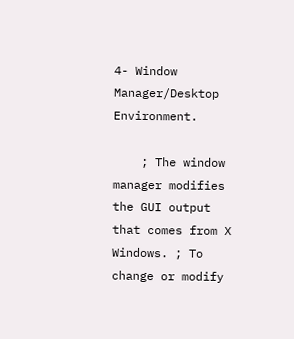4- Window Manager/Desktop Environment.

    ; The window manager modifies the GUI output that comes from X Windows. ; To change or modify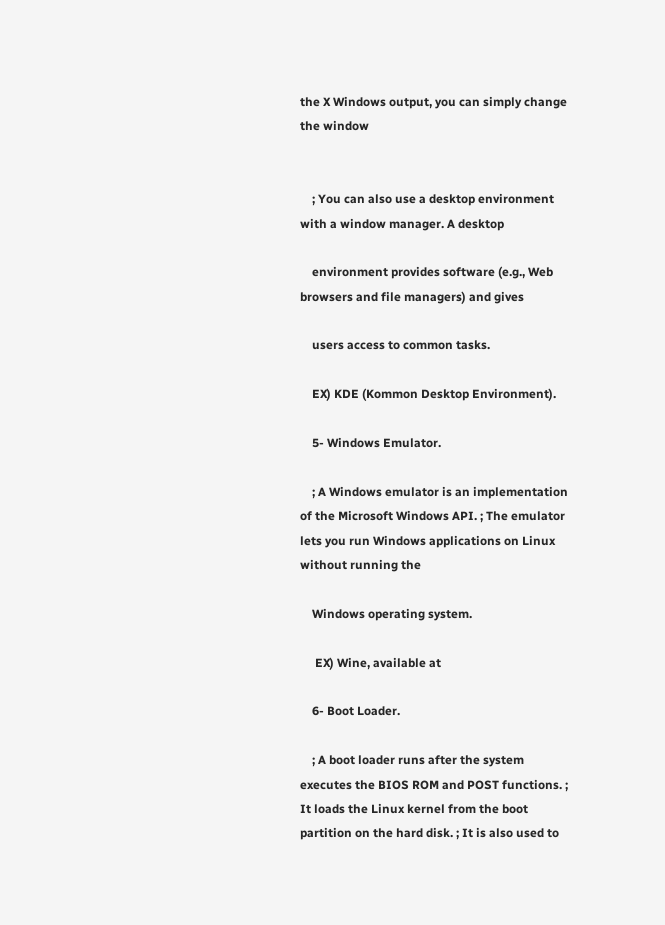the X Windows output, you can simply change the window


    ; You can also use a desktop environment with a window manager. A desktop

    environment provides software (e.g., Web browsers and file managers) and gives

    users access to common tasks.

    EX) KDE (Kommon Desktop Environment).

    5- Windows Emulator.

    ; A Windows emulator is an implementation of the Microsoft Windows API. ; The emulator lets you run Windows applications on Linux without running the

    Windows operating system.

     EX) Wine, available at

    6- Boot Loader.

    ; A boot loader runs after the system executes the BIOS ROM and POST functions. ; It loads the Linux kernel from the boot partition on the hard disk. ; It is also used to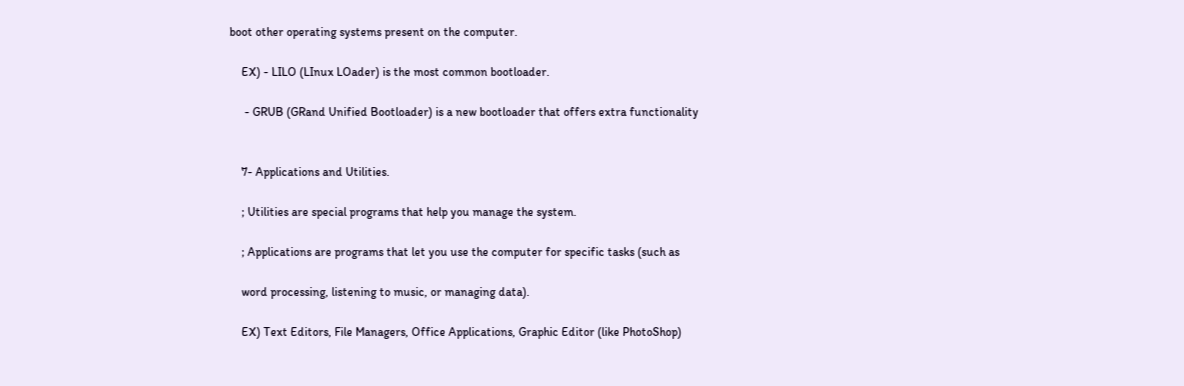boot other operating systems present on the computer.

    EX) - LILO (LInux LOader) is the most common bootloader.

     - GRUB (GRand Unified Bootloader) is a new bootloader that offers extra functionality


    7- Applications and Utilities.

    ; Utilities are special programs that help you manage the system.

    ; Applications are programs that let you use the computer for specific tasks (such as

    word processing, listening to music, or managing data).

    EX) Text Editors, File Managers, Office Applications, Graphic Editor (like PhotoShop)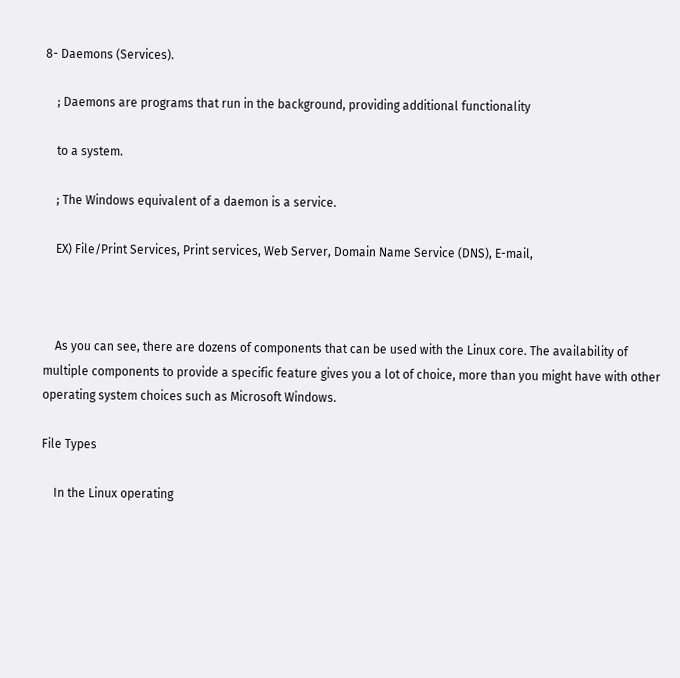8- Daemons (Services).

    ; Daemons are programs that run in the background, providing additional functionality

    to a system.

    ; The Windows equivalent of a daemon is a service.

    EX) File/Print Services, Print services, Web Server, Domain Name Service (DNS), E-mail,



    As you can see, there are dozens of components that can be used with the Linux core. The availability of multiple components to provide a specific feature gives you a lot of choice, more than you might have with other operating system choices such as Microsoft Windows.

File Types

    In the Linux operating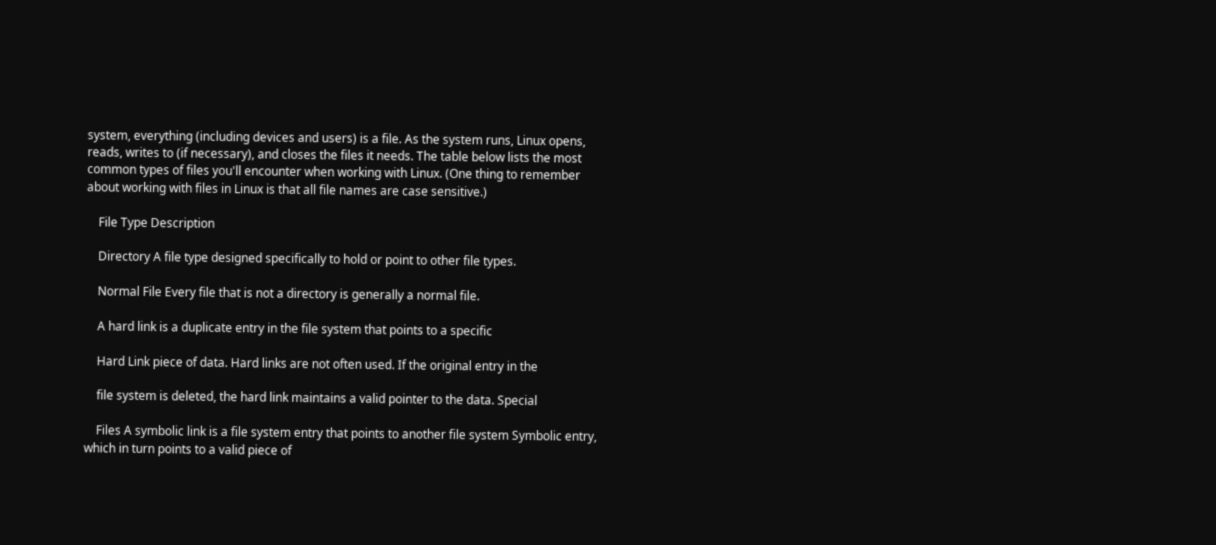system, everything (including devices and users) is a file. As the system runs, Linux opens, reads, writes to (if necessary), and closes the files it needs. The table below lists the most common types of files you'll encounter when working with Linux. (One thing to remember about working with files in Linux is that all file names are case sensitive.)

    File Type Description

    Directory A file type designed specifically to hold or point to other file types.

    Normal File Every file that is not a directory is generally a normal file.

    A hard link is a duplicate entry in the file system that points to a specific

    Hard Link piece of data. Hard links are not often used. If the original entry in the

    file system is deleted, the hard link maintains a valid pointer to the data. Special

    Files A symbolic link is a file system entry that points to another file system Symbolic entry, which in turn points to a valid piece of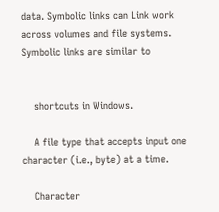data. Symbolic links can Link work across volumes and file systems. Symbolic links are similar to


    shortcuts in Windows.

    A file type that accepts input one character (i.e., byte) at a time.

    Character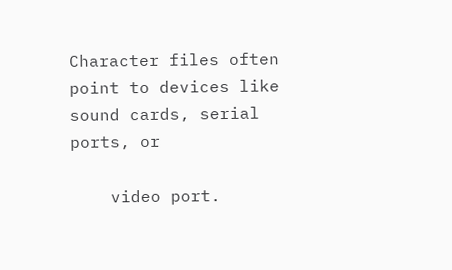Character files often point to devices like sound cards, serial ports, or

    video port.